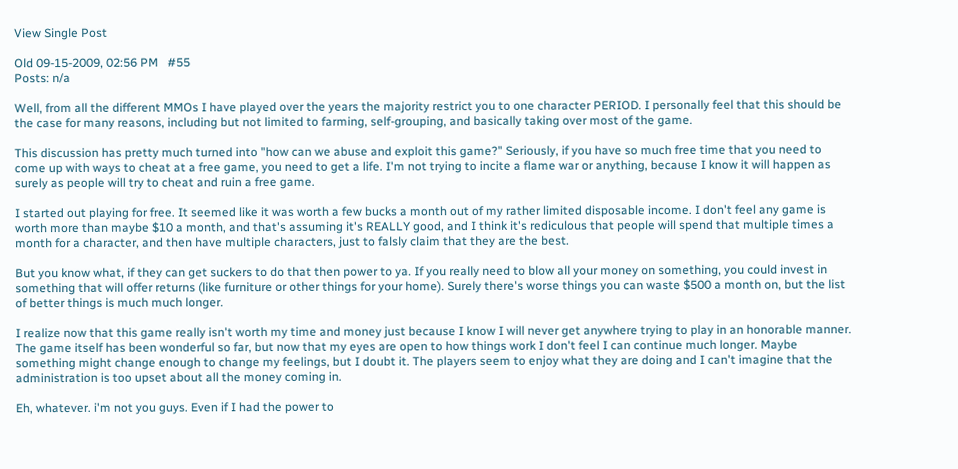View Single Post

Old 09-15-2009, 02:56 PM   #55
Posts: n/a

Well, from all the different MMOs I have played over the years the majority restrict you to one character PERIOD. I personally feel that this should be the case for many reasons, including but not limited to farming, self-grouping, and basically taking over most of the game.

This discussion has pretty much turned into "how can we abuse and exploit this game?" Seriously, if you have so much free time that you need to come up with ways to cheat at a free game, you need to get a life. I'm not trying to incite a flame war or anything, because I know it will happen as surely as people will try to cheat and ruin a free game.

I started out playing for free. It seemed like it was worth a few bucks a month out of my rather limited disposable income. I don't feel any game is worth more than maybe $10 a month, and that's assuming it's REALLY good, and I think it's rediculous that people will spend that multiple times a month for a character, and then have multiple characters, just to falsly claim that they are the best.

But you know what, if they can get suckers to do that then power to ya. If you really need to blow all your money on something, you could invest in something that will offer returns (like furniture or other things for your home). Surely there's worse things you can waste $500 a month on, but the list of better things is much much longer.

I realize now that this game really isn't worth my time and money just because I know I will never get anywhere trying to play in an honorable manner. The game itself has been wonderful so far, but now that my eyes are open to how things work I don't feel I can continue much longer. Maybe something might change enough to change my feelings, but I doubt it. The players seem to enjoy what they are doing and I can't imagine that the administration is too upset about all the money coming in.

Eh, whatever. i'm not you guys. Even if I had the power to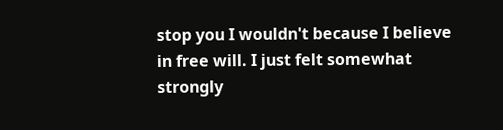stop you I wouldn't because I believe in free will. I just felt somewhat strongly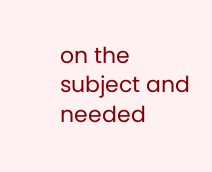on the subject and needed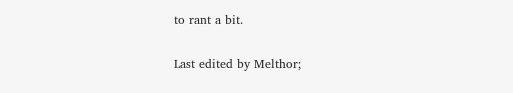to rant a bit.

Last edited by Melthor;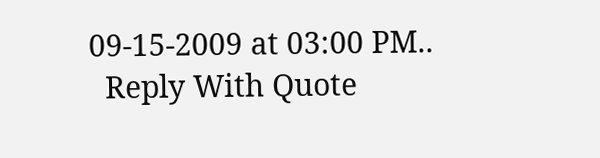09-15-2009 at 03:00 PM..
  Reply With Quote